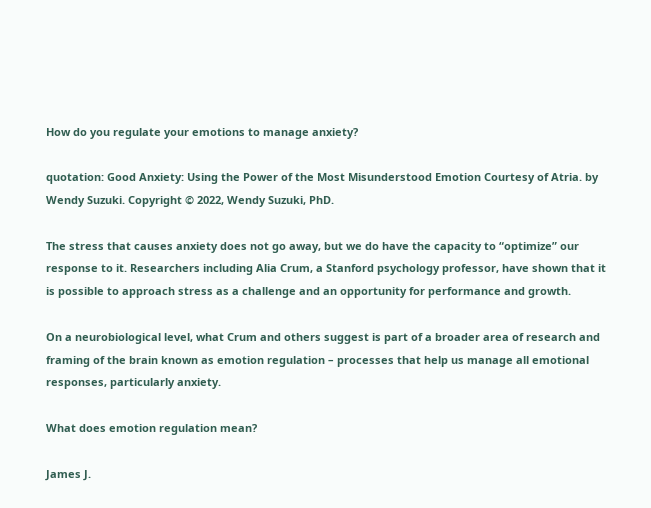How do you regulate your emotions to manage anxiety?

quotation: Good Anxiety: Using the Power of the Most Misunderstood Emotion Courtesy of Atria. by Wendy Suzuki. Copyright © 2022, Wendy Suzuki, PhD.

The stress that causes anxiety does not go away, but we do have the capacity to “optimize” our response to it. Researchers including Alia Crum, a Stanford psychology professor, have shown that it is possible to approach stress as a challenge and an opportunity for performance and growth.

On a neurobiological level, what Crum and others suggest is part of a broader area of research and framing of the brain known as emotion regulation – processes that help us manage all emotional responses, particularly anxiety.

What does emotion regulation mean?

James J.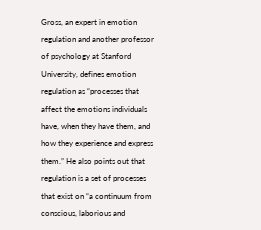Gross, an expert in emotion regulation and another professor of psychology at Stanford University, defines emotion regulation as “processes that affect the emotions individuals have, when they have them, and how they experience and express them.” He also points out that regulation is a set of processes that exist on “a continuum from conscious, laborious and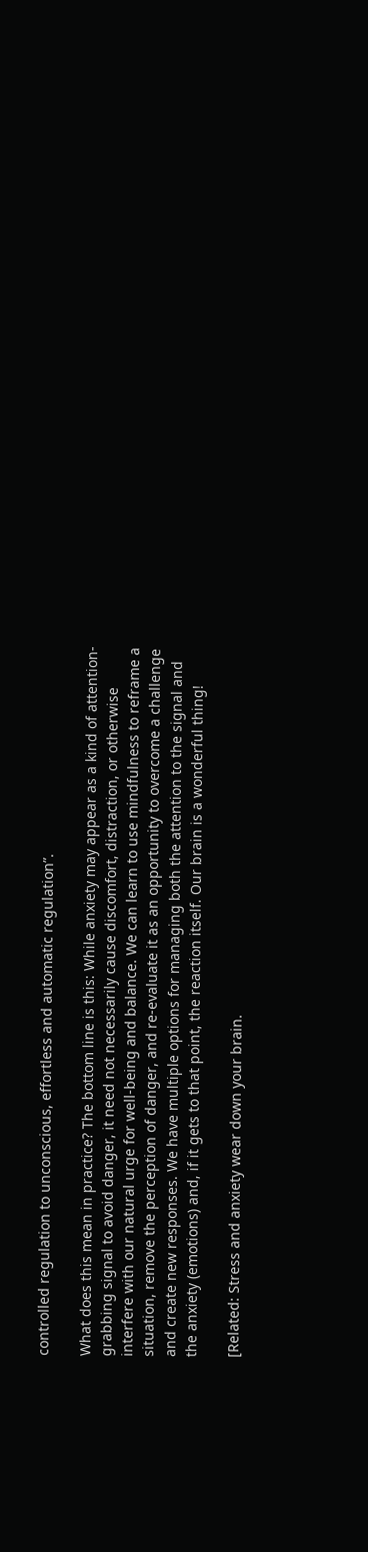controlled regulation to unconscious, effortless and automatic regulation”.

What does this mean in practice? The bottom line is this: While anxiety may appear as a kind of attention-grabbing signal to avoid danger, it need not necessarily cause discomfort, distraction, or otherwise interfere with our natural urge for well-being and balance. We can learn to use mindfulness to reframe a situation, remove the perception of danger, and re-evaluate it as an opportunity to overcome a challenge and create new responses. We have multiple options for managing both the attention to the signal and the anxiety (emotions) and, if it gets to that point, the reaction itself. Our brain is a wonderful thing!

[Related: Stress and anxiety wear down your brain.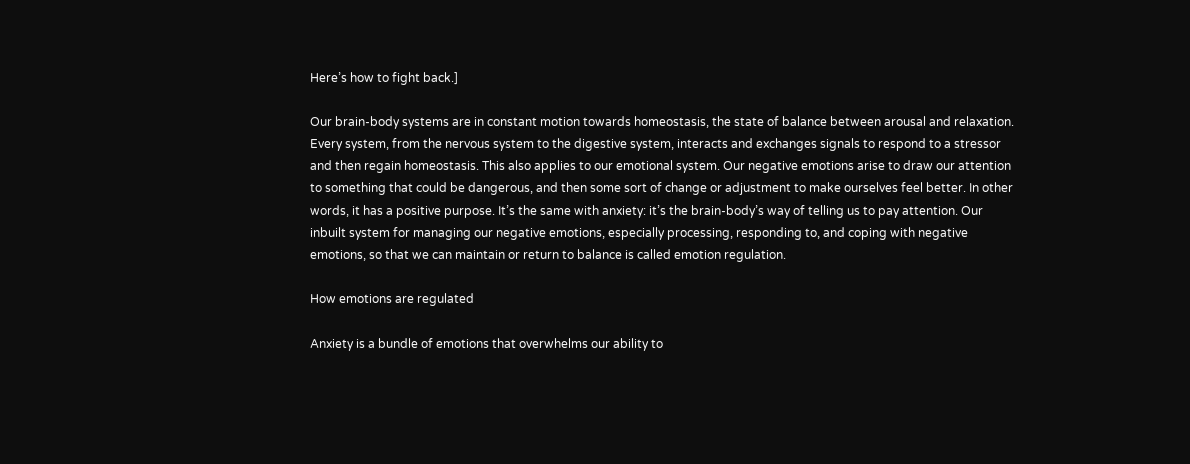Here’s how to fight back.]

Our brain-body systems are in constant motion towards homeostasis, the state of balance between arousal and relaxation. Every system, from the nervous system to the digestive system, interacts and exchanges signals to respond to a stressor and then regain homeostasis. This also applies to our emotional system. Our negative emotions arise to draw our attention to something that could be dangerous, and then some sort of change or adjustment to make ourselves feel better. In other words, it has a positive purpose. It’s the same with anxiety: it’s the brain-body’s way of telling us to pay attention. Our inbuilt system for managing our negative emotions, especially processing, responding to, and coping with negative emotions, so that we can maintain or return to balance is called emotion regulation.

How emotions are regulated

Anxiety is a bundle of emotions that overwhelms our ability to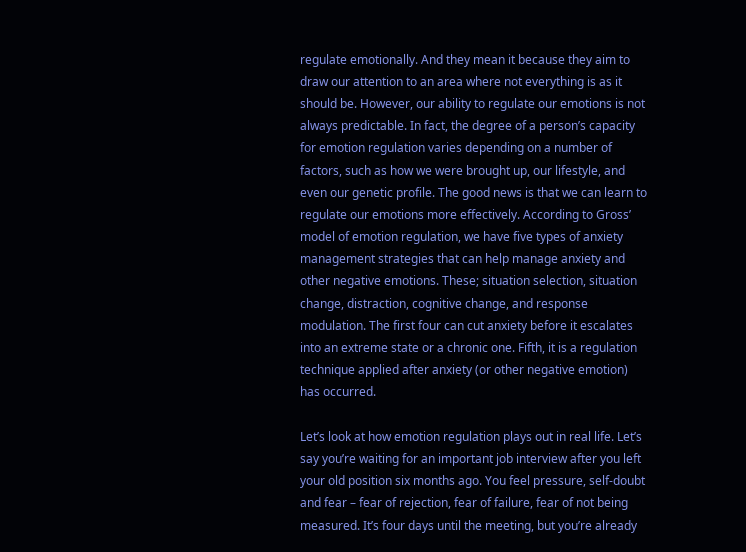regulate emotionally. And they mean it because they aim to draw our attention to an area where not everything is as it should be. However, our ability to regulate our emotions is not always predictable. In fact, the degree of a person’s capacity for emotion regulation varies depending on a number of factors, such as how we were brought up, our lifestyle, and even our genetic profile. The good news is that we can learn to regulate our emotions more effectively. According to Gross’ model of emotion regulation, we have five types of anxiety management strategies that can help manage anxiety and other negative emotions. These; situation selection, situation change, distraction, cognitive change, and response modulation. The first four can cut anxiety before it escalates into an extreme state or a chronic one. Fifth, it is a regulation technique applied after anxiety (or other negative emotion) has occurred.

Let’s look at how emotion regulation plays out in real life. Let’s say you’re waiting for an important job interview after you left your old position six months ago. You feel pressure, self-doubt and fear – fear of rejection, fear of failure, fear of not being measured. It’s four days until the meeting, but you’re already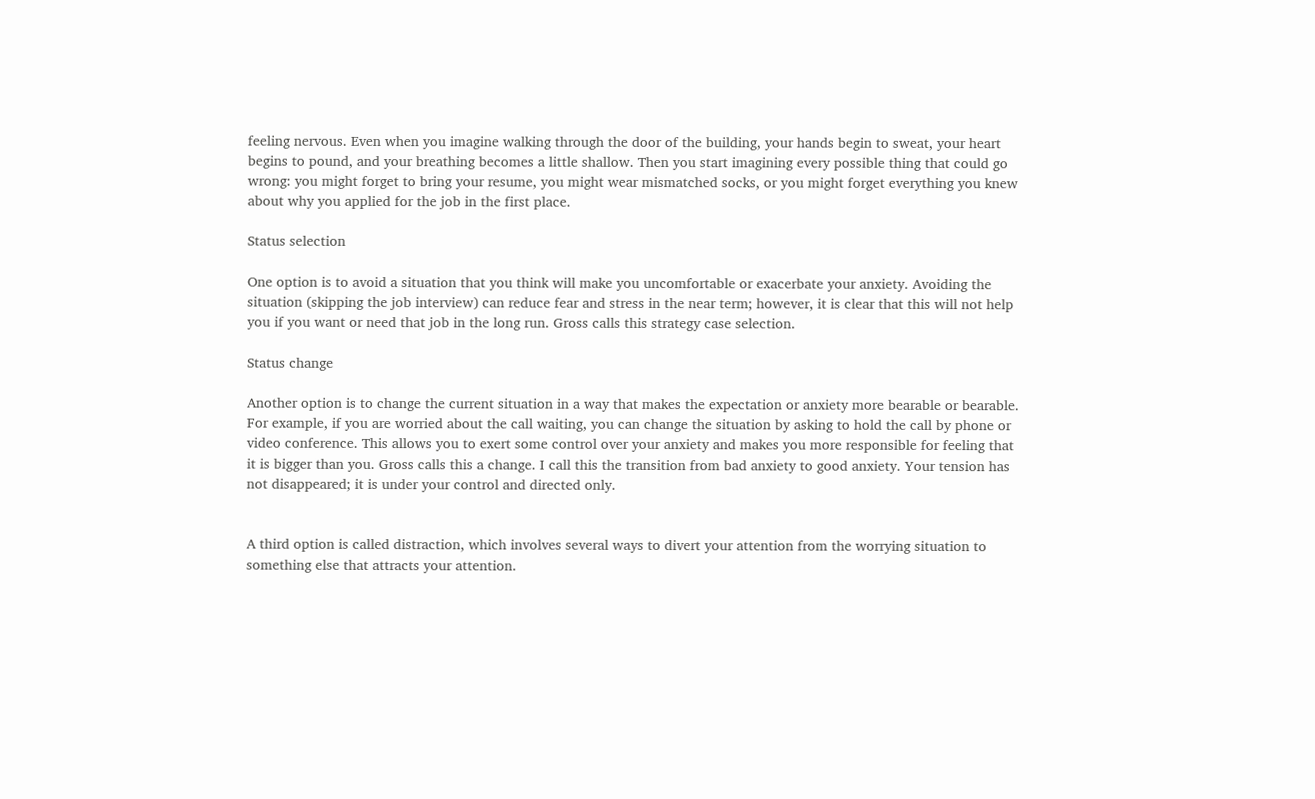feeling nervous. Even when you imagine walking through the door of the building, your hands begin to sweat, your heart begins to pound, and your breathing becomes a little shallow. Then you start imagining every possible thing that could go wrong: you might forget to bring your resume, you might wear mismatched socks, or you might forget everything you knew about why you applied for the job in the first place.

Status selection

One option is to avoid a situation that you think will make you uncomfortable or exacerbate your anxiety. Avoiding the situation (skipping the job interview) can reduce fear and stress in the near term; however, it is clear that this will not help you if you want or need that job in the long run. Gross calls this strategy case selection.

Status change

Another option is to change the current situation in a way that makes the expectation or anxiety more bearable or bearable. For example, if you are worried about the call waiting, you can change the situation by asking to hold the call by phone or video conference. This allows you to exert some control over your anxiety and makes you more responsible for feeling that it is bigger than you. Gross calls this a change. I call this the transition from bad anxiety to good anxiety. Your tension has not disappeared; it is under your control and directed only.


A third option is called distraction, which involves several ways to divert your attention from the worrying situation to something else that attracts your attention.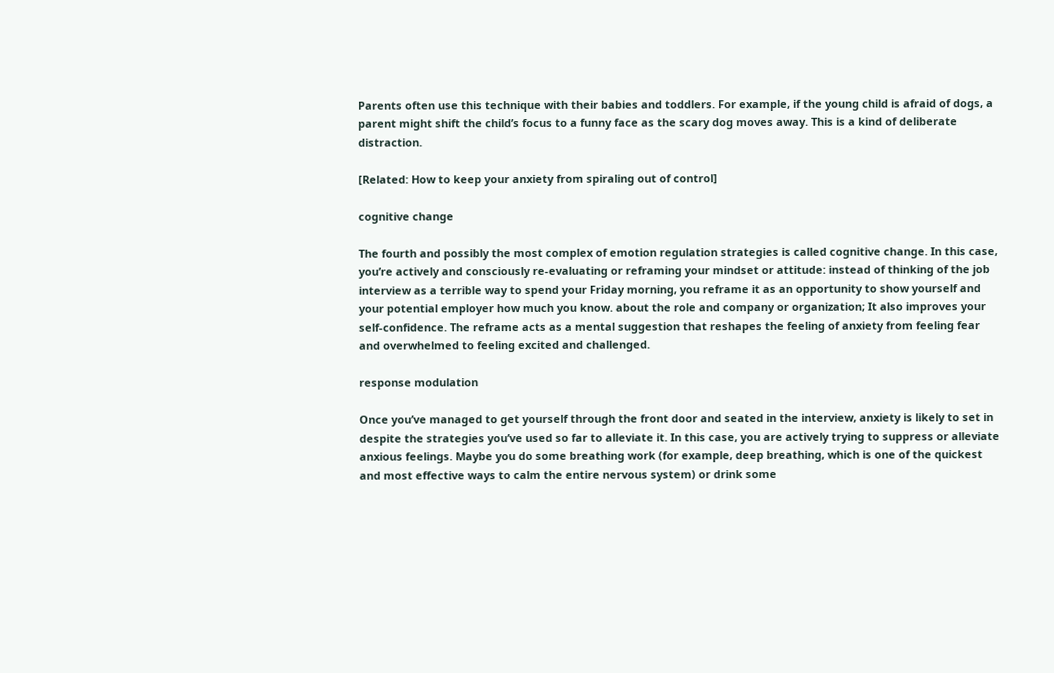Parents often use this technique with their babies and toddlers. For example, if the young child is afraid of dogs, a parent might shift the child’s focus to a funny face as the scary dog moves away. This is a kind of deliberate distraction.

[Related: How to keep your anxiety from spiraling out of control]

cognitive change

The fourth and possibly the most complex of emotion regulation strategies is called cognitive change. In this case, you’re actively and consciously re-evaluating or reframing your mindset or attitude: instead of thinking of the job interview as a terrible way to spend your Friday morning, you reframe it as an opportunity to show yourself and your potential employer how much you know. about the role and company or organization; It also improves your self-confidence. The reframe acts as a mental suggestion that reshapes the feeling of anxiety from feeling fear and overwhelmed to feeling excited and challenged.

response modulation

Once you’ve managed to get yourself through the front door and seated in the interview, anxiety is likely to set in despite the strategies you’ve used so far to alleviate it. In this case, you are actively trying to suppress or alleviate anxious feelings. Maybe you do some breathing work (for example, deep breathing, which is one of the quickest and most effective ways to calm the entire nervous system) or drink some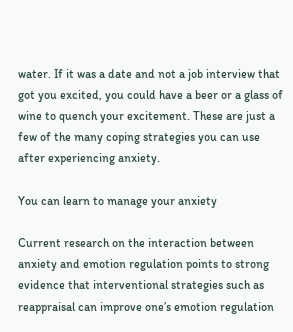water. If it was a date and not a job interview that got you excited, you could have a beer or a glass of wine to quench your excitement. These are just a few of the many coping strategies you can use after experiencing anxiety.

You can learn to manage your anxiety

Current research on the interaction between anxiety and emotion regulation points to strong evidence that interventional strategies such as reappraisal can improve one’s emotion regulation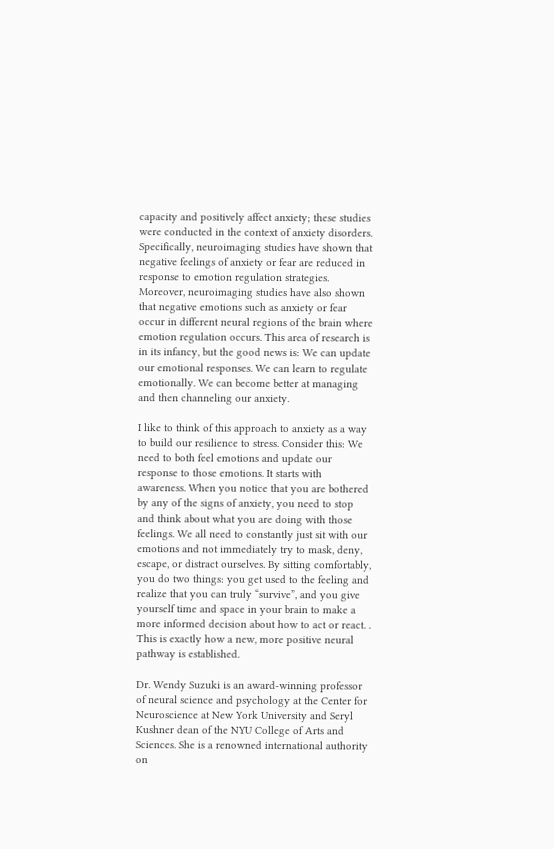capacity and positively affect anxiety; these studies were conducted in the context of anxiety disorders. Specifically, neuroimaging studies have shown that negative feelings of anxiety or fear are reduced in response to emotion regulation strategies. Moreover, neuroimaging studies have also shown that negative emotions such as anxiety or fear occur in different neural regions of the brain where emotion regulation occurs. This area of research is in its infancy, but the good news is: We can update our emotional responses. We can learn to regulate emotionally. We can become better at managing and then channeling our anxiety.

I like to think of this approach to anxiety as a way to build our resilience to stress. Consider this: We need to both feel emotions and update our response to those emotions. It starts with awareness. When you notice that you are bothered by any of the signs of anxiety, you need to stop and think about what you are doing with those feelings. We all need to constantly just sit with our emotions and not immediately try to mask, deny, escape, or distract ourselves. By sitting comfortably, you do two things: you get used to the feeling and realize that you can truly “survive”, and you give yourself time and space in your brain to make a more informed decision about how to act or react. . This is exactly how a new, more positive neural pathway is established.

Dr. Wendy Suzuki is an award-winning professor of neural science and psychology at the Center for Neuroscience at New York University and Seryl Kushner dean of the NYU College of Arts and Sciences. She is a renowned international authority on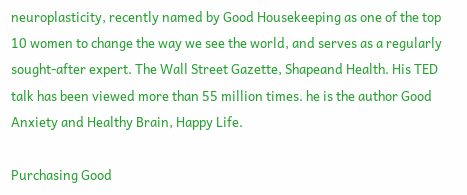neuroplasticity, recently named by Good Housekeeping as one of the top 10 women to change the way we see the world, and serves as a regularly sought-after expert. The Wall Street Gazette, Shapeand Health. His TED talk has been viewed more than 55 million times. he is the author Good Anxiety and Healthy Brain, Happy Life.

Purchasing Good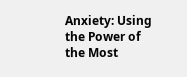Anxiety: Using the Power of the Most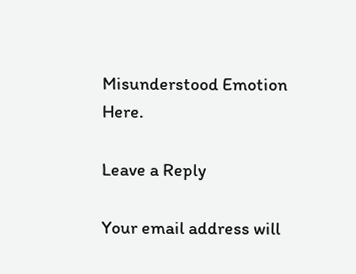Misunderstood Emotion Here.

Leave a Reply

Your email address will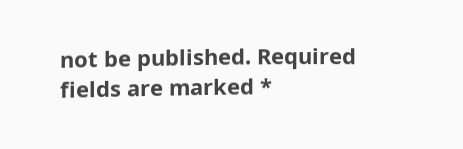not be published. Required fields are marked *